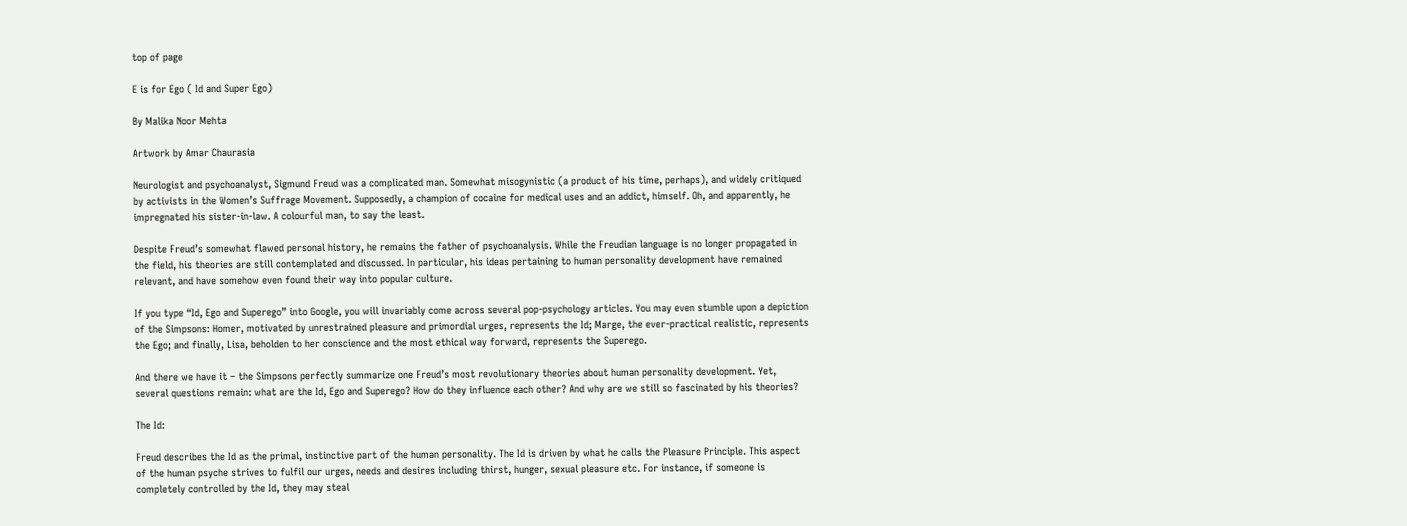top of page

E is for Ego ( Id and Super Ego)

By Malika Noor Mehta

Artwork by Amar Chaurasia

Neurologist and psychoanalyst, Sigmund Freud was a complicated man. Somewhat misogynistic (a product of his time, perhaps), and widely critiqued by activists in the Women’s Suffrage Movement. Supposedly, a champion of cocaine for medical uses and an addict, himself. Oh, and apparently, he impregnated his sister-in-law. A colourful man, to say the least.

Despite Freud’s somewhat flawed personal history, he remains the father of psychoanalysis. While the Freudian language is no longer propagated in the field, his theories are still contemplated and discussed. In particular, his ideas pertaining to human personality development have remained relevant, and have somehow even found their way into popular culture.

If you type “Id, Ego and Superego” into Google, you will invariably come across several pop-psychology articles. You may even stumble upon a depiction of the Simpsons: Homer, motivated by unrestrained pleasure and primordial urges, represents the Id; Marge, the ever-practical realistic, represents the Ego; and finally, Lisa, beholden to her conscience and the most ethical way forward, represents the Superego.

And there we have it – the Simpsons perfectly summarize one Freud’s most revolutionary theories about human personality development. Yet, several questions remain: what are the Id, Ego and Superego? How do they influence each other? And why are we still so fascinated by his theories?

The Id:

Freud describes the Id as the primal, instinctive part of the human personality. The Id is driven by what he calls the Pleasure Principle. This aspect of the human psyche strives to fulfil our urges, needs and desires including thirst, hunger, sexual pleasure etc. For instance, if someone is completely controlled by the Id, they may steal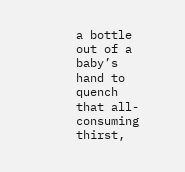a bottle out of a baby’s hand to quench that all-consuming thirst,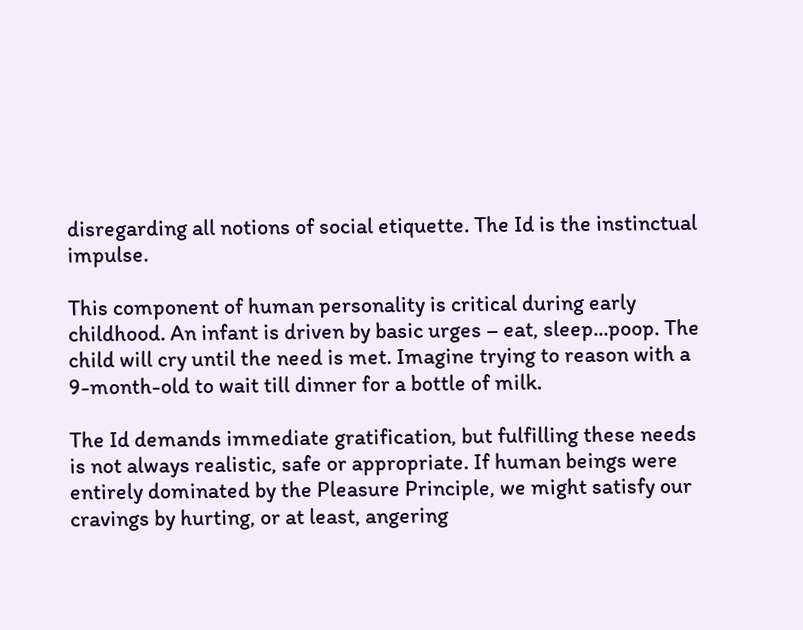disregarding all notions of social etiquette. The Id is the instinctual impulse.

This component of human personality is critical during early childhood. An infant is driven by basic urges – eat, sleep...poop. The child will cry until the need is met. Imagine trying to reason with a 9-month-old to wait till dinner for a bottle of milk.

The Id demands immediate gratification, but fulfilling these needs is not always realistic, safe or appropriate. If human beings were entirely dominated by the Pleasure Principle, we might satisfy our cravings by hurting, or at least, angering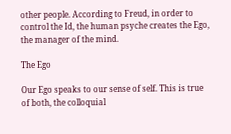other people. According to Freud, in order to control the Id, the human psyche creates the Ego, the manager of the mind.

The Ego

Our Ego speaks to our sense of self. This is true of both, the colloquial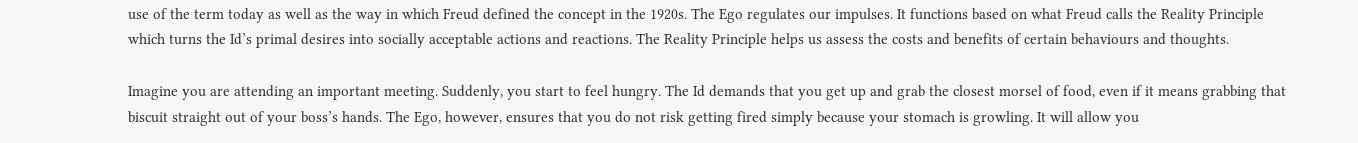use of the term today as well as the way in which Freud defined the concept in the 1920s. The Ego regulates our impulses. It functions based on what Freud calls the Reality Principle which turns the Id’s primal desires into socially acceptable actions and reactions. The Reality Principle helps us assess the costs and benefits of certain behaviours and thoughts.

Imagine you are attending an important meeting. Suddenly, you start to feel hungry. The Id demands that you get up and grab the closest morsel of food, even if it means grabbing that biscuit straight out of your boss’s hands. The Ego, however, ensures that you do not risk getting fired simply because your stomach is growling. It will allow you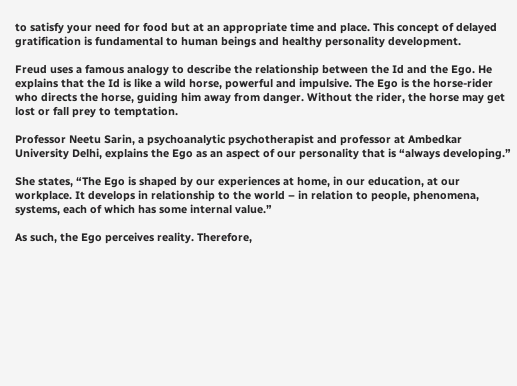to satisfy your need for food but at an appropriate time and place. This concept of delayed gratification is fundamental to human beings and healthy personality development.

Freud uses a famous analogy to describe the relationship between the Id and the Ego. He explains that the Id is like a wild horse, powerful and impulsive. The Ego is the horse-rider who directs the horse, guiding him away from danger. Without the rider, the horse may get lost or fall prey to temptation.

Professor Neetu Sarin, a psychoanalytic psychotherapist and professor at Ambedkar University Delhi, explains the Ego as an aspect of our personality that is “always developing.”

She states, “The Ego is shaped by our experiences at home, in our education, at our workplace. It develops in relationship to the world – in relation to people, phenomena, systems, each of which has some internal value.”

As such, the Ego perceives reality. Therefore,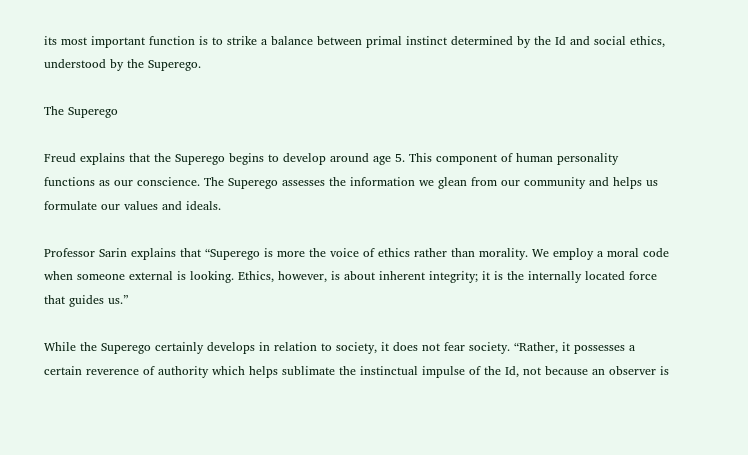its most important function is to strike a balance between primal instinct determined by the Id and social ethics, understood by the Superego.

The Superego

Freud explains that the Superego begins to develop around age 5. This component of human personality functions as our conscience. The Superego assesses the information we glean from our community and helps us formulate our values and ideals.

Professor Sarin explains that “Superego is more the voice of ethics rather than morality. We employ a moral code when someone external is looking. Ethics, however, is about inherent integrity; it is the internally located force that guides us.”

While the Superego certainly develops in relation to society, it does not fear society. “Rather, it possesses a certain reverence of authority which helps sublimate the instinctual impulse of the Id, not because an observer is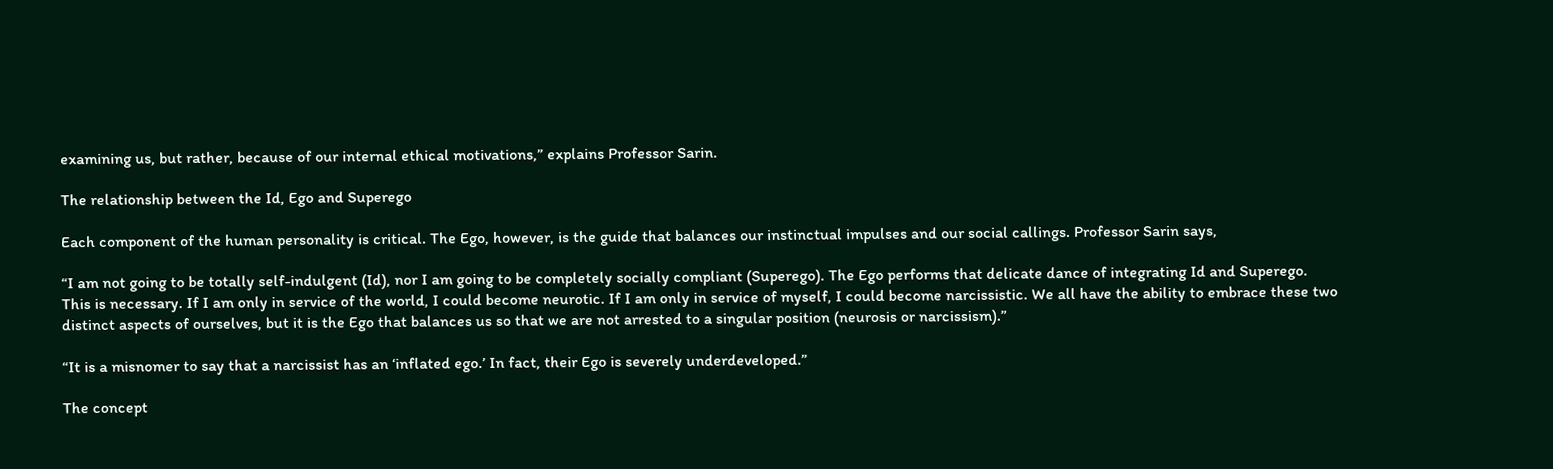examining us, but rather, because of our internal ethical motivations,” explains Professor Sarin.

The relationship between the Id, Ego and Superego

Each component of the human personality is critical. The Ego, however, is the guide that balances our instinctual impulses and our social callings. Professor Sarin says,

“I am not going to be totally self-indulgent (Id), nor I am going to be completely socially compliant (Superego). The Ego performs that delicate dance of integrating Id and Superego. This is necessary. If I am only in service of the world, I could become neurotic. If I am only in service of myself, I could become narcissistic. We all have the ability to embrace these two distinct aspects of ourselves, but it is the Ego that balances us so that we are not arrested to a singular position (neurosis or narcissism).”

“It is a misnomer to say that a narcissist has an ‘inflated ego.’ In fact, their Ego is severely underdeveloped.”

The concept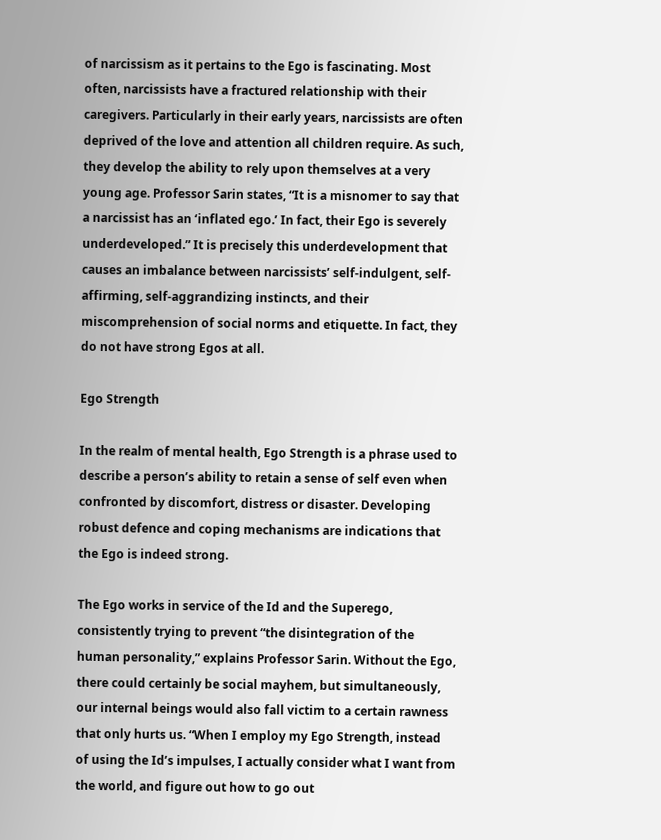of narcissism as it pertains to the Ego is fascinating. Most often, narcissists have a fractured relationship with their caregivers. Particularly in their early years, narcissists are often deprived of the love and attention all children require. As such, they develop the ability to rely upon themselves at a very young age. Professor Sarin states, “It is a misnomer to say that a narcissist has an ‘inflated ego.’ In fact, their Ego is severely underdeveloped.” It is precisely this underdevelopment that causes an imbalance between narcissists’ self-indulgent, self-affirming, self-aggrandizing instincts, and their miscomprehension of social norms and etiquette. In fact, they do not have strong Egos at all.

Ego Strength

In the realm of mental health, Ego Strength is a phrase used to describe a person’s ability to retain a sense of self even when confronted by discomfort, distress or disaster. Developing robust defence and coping mechanisms are indications that the Ego is indeed strong.

The Ego works in service of the Id and the Superego, consistently trying to prevent “the disintegration of the human personality,” explains Professor Sarin. Without the Ego, there could certainly be social mayhem, but simultaneously, our internal beings would also fall victim to a certain rawness that only hurts us. “When I employ my Ego Strength, instead of using the Id’s impulses, I actually consider what I want from the world, and figure out how to go out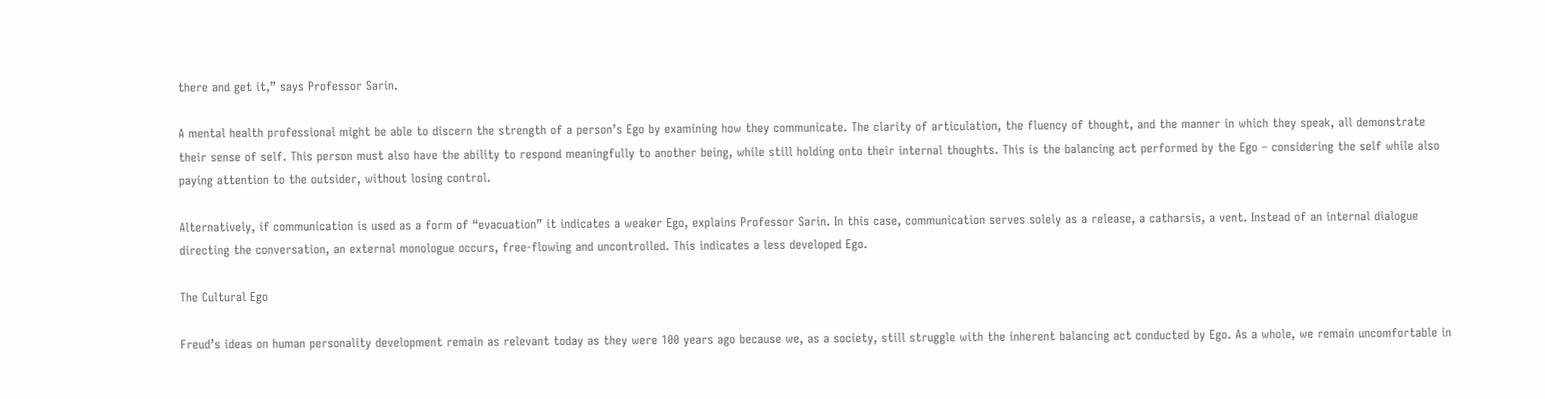there and get it,” says Professor Sarin.

A mental health professional might be able to discern the strength of a person’s Ego by examining how they communicate. The clarity of articulation, the fluency of thought, and the manner in which they speak, all demonstrate their sense of self. This person must also have the ability to respond meaningfully to another being, while still holding onto their internal thoughts. This is the balancing act performed by the Ego – considering the self while also paying attention to the outsider, without losing control.

Alternatively, if communication is used as a form of “evacuation” it indicates a weaker Ego, explains Professor Sarin. In this case, communication serves solely as a release, a catharsis, a vent. Instead of an internal dialogue directing the conversation, an external monologue occurs, free-flowing and uncontrolled. This indicates a less developed Ego.

The Cultural Ego

Freud’s ideas on human personality development remain as relevant today as they were 100 years ago because we, as a society, still struggle with the inherent balancing act conducted by Ego. As a whole, we remain uncomfortable in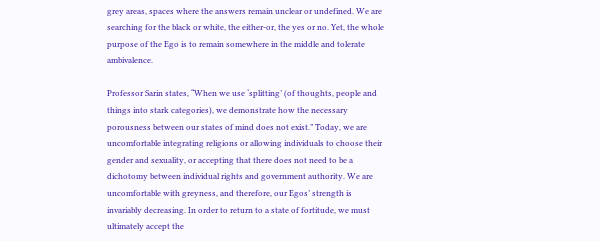grey areas, spaces where the answers remain unclear or undefined. We are searching for the black or white, the either-or, the yes or no. Yet, the whole purpose of the Ego is to remain somewhere in the middle and tolerate ambivalence.

Professor Sarin states, “When we use ‘splitting’ (of thoughts, people and things into stark categories), we demonstrate how the necessary porousness between our states of mind does not exist.” Today, we are uncomfortable integrating religions or allowing individuals to choose their gender and sexuality, or accepting that there does not need to be a dichotomy between individual rights and government authority. We are uncomfortable with greyness, and therefore, our Egos’ strength is invariably decreasing. In order to return to a state of fortitude, we must ultimately accept the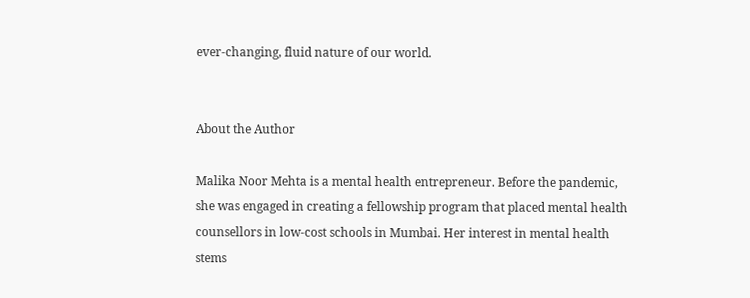ever-changing, fluid nature of our world.


About the Author

Malika Noor Mehta is a mental health entrepreneur. Before the pandemic, she was engaged in creating a fellowship program that placed mental health counsellors in low-cost schools in Mumbai. Her interest in mental health stems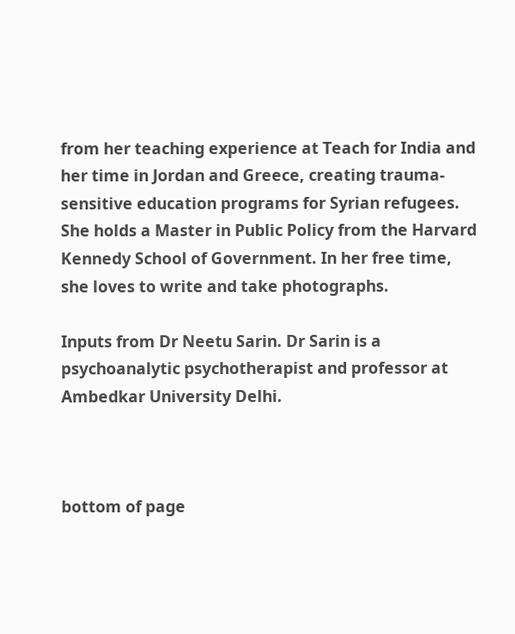from her teaching experience at Teach for India and her time in Jordan and Greece, creating trauma-sensitive education programs for Syrian refugees. She holds a Master in Public Policy from the Harvard Kennedy School of Government. In her free time, she loves to write and take photographs.

Inputs from Dr Neetu Sarin. Dr Sarin is a psychoanalytic psychotherapist and professor at Ambedkar University Delhi.



bottom of page